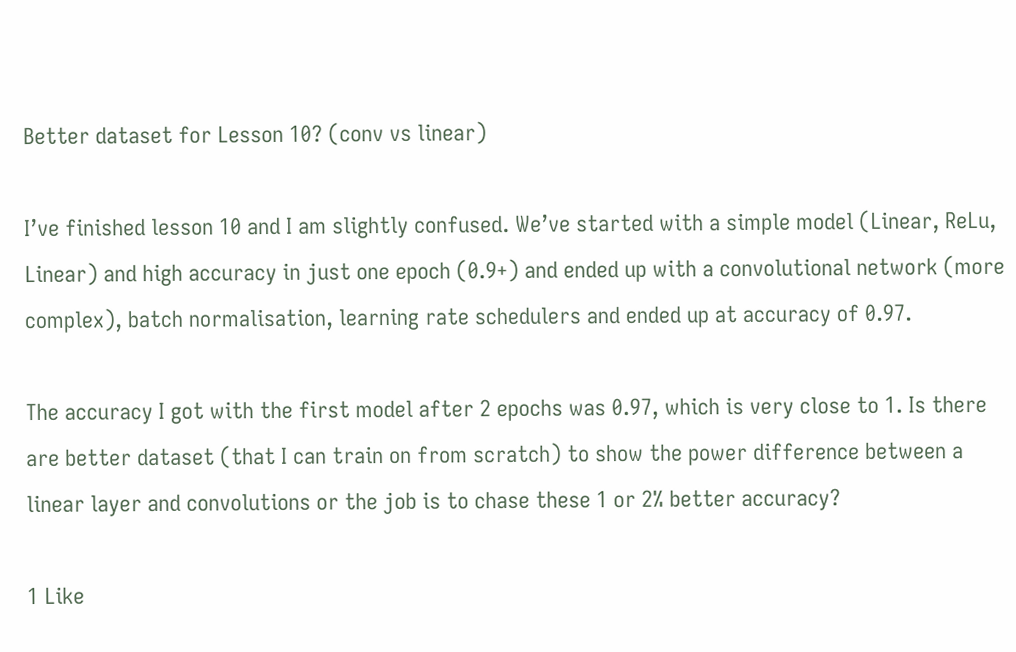Better dataset for Lesson 10? (conv vs linear)

I’ve finished lesson 10 and I am slightly confused. We’ve started with a simple model (Linear, ReLu, Linear) and high accuracy in just one epoch (0.9+) and ended up with a convolutional network (more complex), batch normalisation, learning rate schedulers and ended up at accuracy of 0.97.

The accuracy I got with the first model after 2 epochs was 0.97, which is very close to 1. Is there are better dataset (that I can train on from scratch) to show the power difference between a linear layer and convolutions or the job is to chase these 1 or 2% better accuracy?

1 Like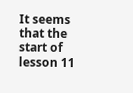It seems that the start of lesson 11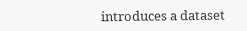introduces a dataset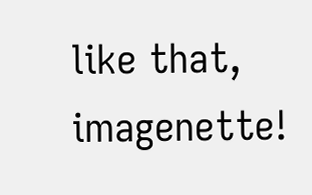like that, imagenette!